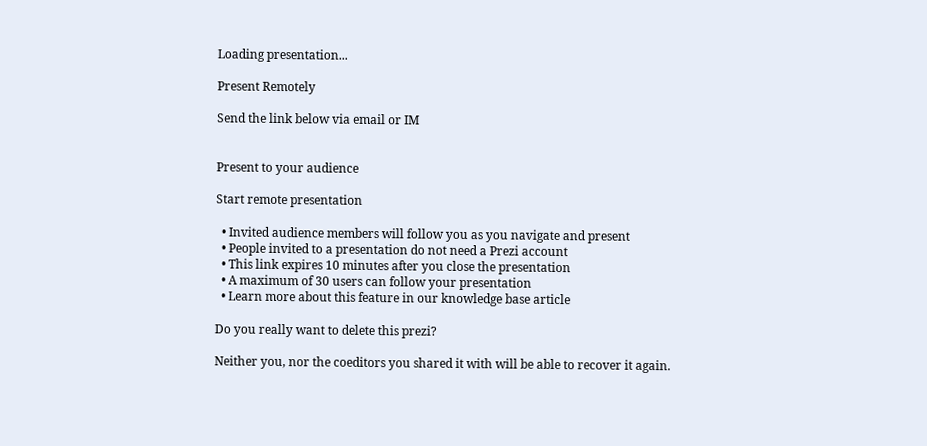Loading presentation...

Present Remotely

Send the link below via email or IM


Present to your audience

Start remote presentation

  • Invited audience members will follow you as you navigate and present
  • People invited to a presentation do not need a Prezi account
  • This link expires 10 minutes after you close the presentation
  • A maximum of 30 users can follow your presentation
  • Learn more about this feature in our knowledge base article

Do you really want to delete this prezi?

Neither you, nor the coeditors you shared it with will be able to recover it again.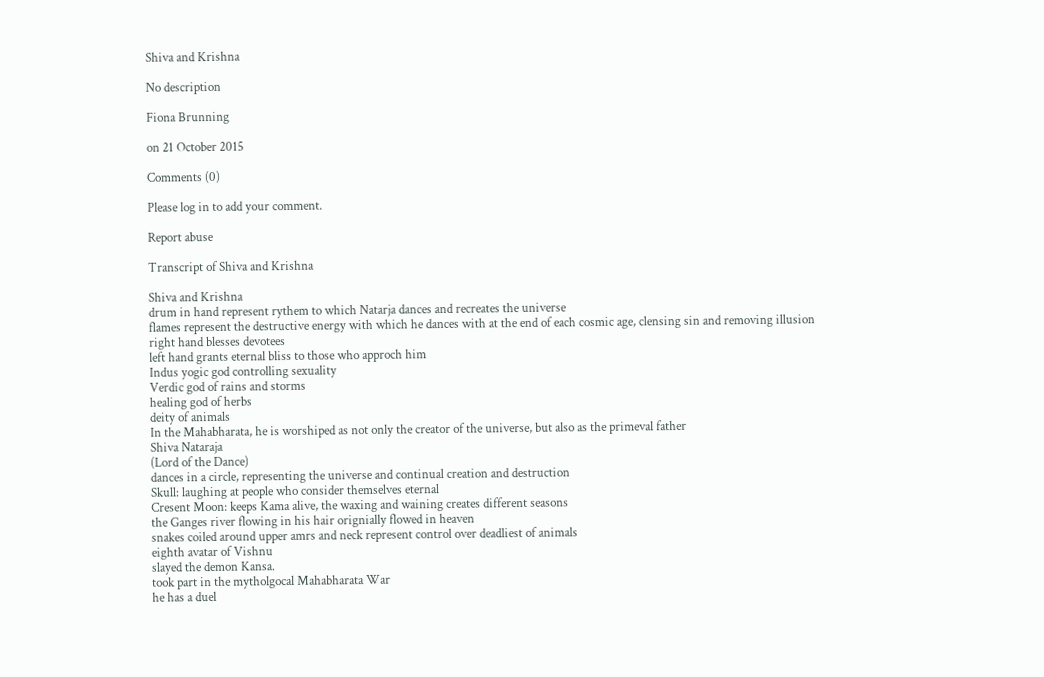Shiva and Krishna

No description

Fiona Brunning

on 21 October 2015

Comments (0)

Please log in to add your comment.

Report abuse

Transcript of Shiva and Krishna

Shiva and Krishna
drum in hand represent rythem to which Natarja dances and recreates the universe
flames represent the destructive energy with which he dances with at the end of each cosmic age, clensing sin and removing illusion
right hand blesses devotees
left hand grants eternal bliss to those who approch him
Indus yogic god controlling sexuality
Verdic god of rains and storms
healing god of herbs
deity of animals
In the Mahabharata, he is worshiped as not only the creator of the universe, but also as the primeval father
Shiva Nataraja
(Lord of the Dance)
dances in a circle, representing the universe and continual creation and destruction
Skull: laughing at people who consider themselves eternal
Cresent Moon: keeps Kama alive, the waxing and waining creates different seasons
the Ganges river flowing in his hair orignially flowed in heaven
snakes coiled around upper amrs and neck represent control over deadliest of animals
eighth avatar of Vishnu
slayed the demon Kansa.
took part in the mytholgocal Mahabharata War
he has a duel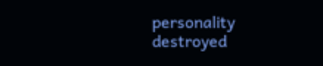personality
destroyed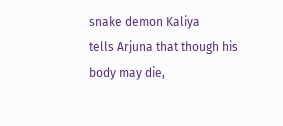snake demon Kaliya
tells Arjuna that though his body may die,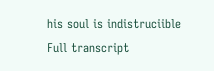his soul is indistruciible
Full transcript